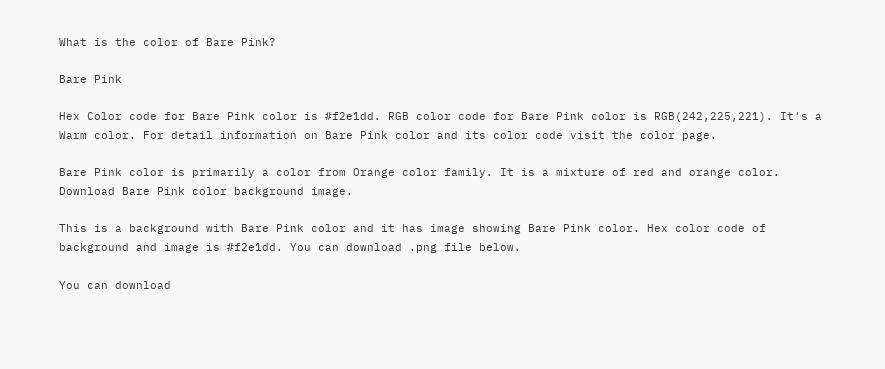What is the color of Bare Pink?

Bare Pink

Hex Color code for Bare Pink color is #f2e1dd. RGB color code for Bare Pink color is RGB(242,225,221). It's a Warm color. For detail information on Bare Pink color and its color code visit the color page.

Bare Pink color is primarily a color from Orange color family. It is a mixture of red and orange color. Download Bare Pink color background image.

This is a background with Bare Pink color and it has image showing Bare Pink color. Hex color code of background and image is #f2e1dd. You can download .png file below.

You can download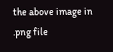the above image in .png file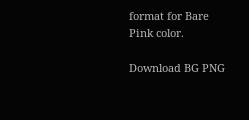format for Bare Pink color.

Download BG PNG